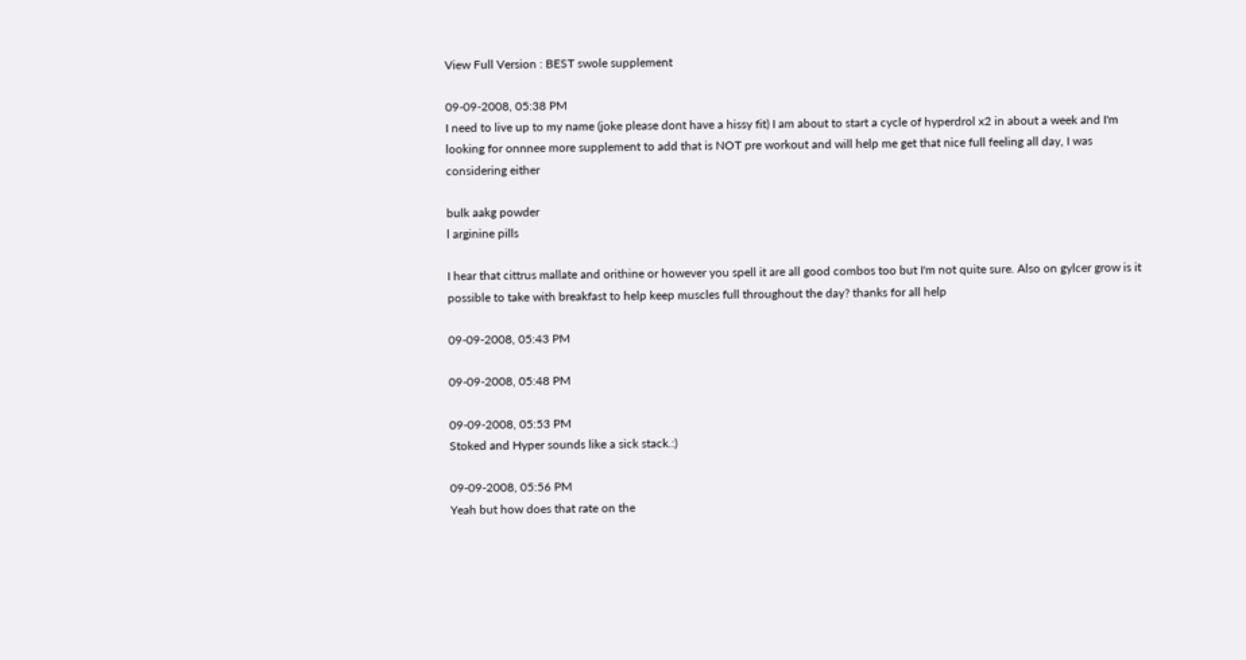View Full Version : BEST swole supplement

09-09-2008, 05:38 PM
I need to live up to my name (joke please dont have a hissy fit) I am about to start a cycle of hyperdrol x2 in about a week and I'm looking for onnnee more supplement to add that is NOT pre workout and will help me get that nice full feeling all day, I was considering either

bulk aakg powder
l arginine pills

I hear that cittrus mallate and orithine or however you spell it are all good combos too but I'm not quite sure. Also on gylcer grow is it possible to take with breakfast to help keep muscles full throughout the day? thanks for all help

09-09-2008, 05:43 PM

09-09-2008, 05:48 PM

09-09-2008, 05:53 PM
Stoked and Hyper sounds like a sick stack.:)

09-09-2008, 05:56 PM
Yeah but how does that rate on the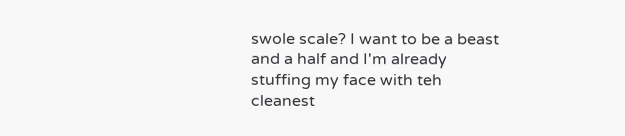swole scale? I want to be a beast and a half and I'm already stuffing my face with teh cleanest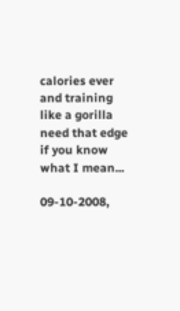calories ever and training like a gorilla need that edge if you know what I mean...

09-10-2008,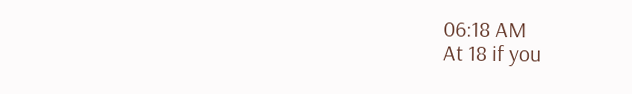06:18 AM
At 18 if you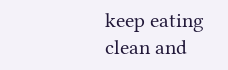keep eating clean and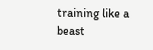training like a beast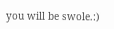you will be swole.:)